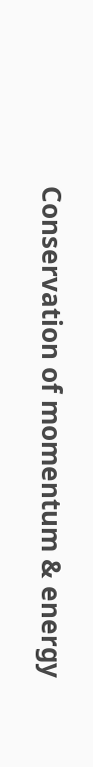Conservation of momentum & energy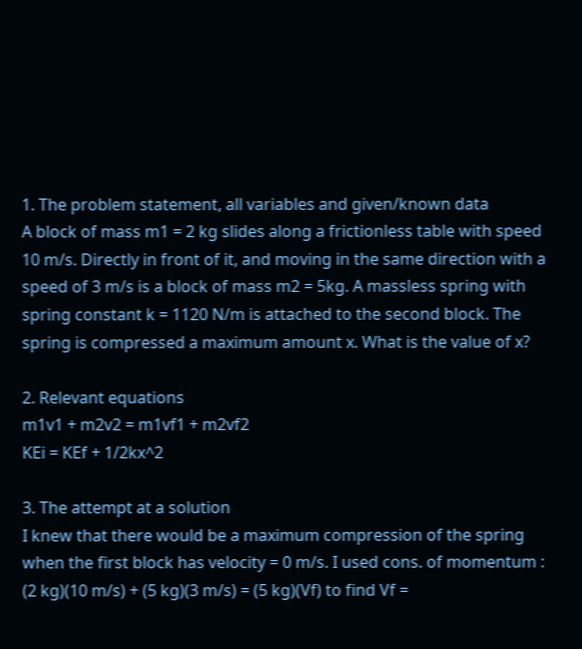1. The problem statement, all variables and given/known data
A block of mass m1 = 2 kg slides along a frictionless table with speed 10 m/s. Directly in front of it, and moving in the same direction with a speed of 3 m/s is a block of mass m2 = 5kg. A massless spring with spring constant k = 1120 N/m is attached to the second block. The spring is compressed a maximum amount x. What is the value of x?

2. Relevant equations
m1v1 + m2v2 = m1vf1 + m2vf2
KEi = KEf + 1/2kx^2

3. The attempt at a solution
I knew that there would be a maximum compression of the spring when the first block has velocity = 0 m/s. I used cons. of momentum :
(2 kg)(10 m/s) + (5 kg)(3 m/s) = (5 kg)(Vf) to find Vf =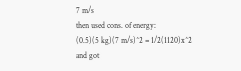7 m/s
then used cons. of energy:
(0.5)(5 kg)(7 m/s)^2 = 1/2(1120)x^2
and got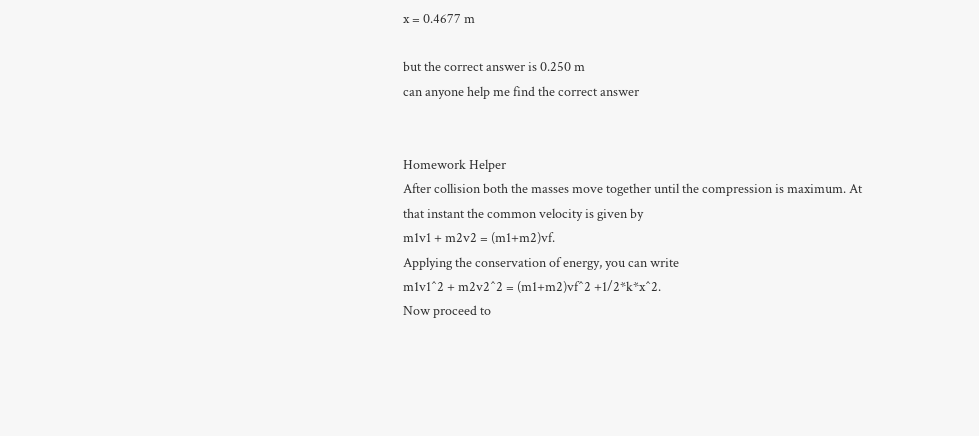x = 0.4677 m

but the correct answer is 0.250 m
can anyone help me find the correct answer


Homework Helper
After collision both the masses move together until the compression is maximum. At that instant the common velocity is given by
m1v1 + m2v2 = (m1+m2)vf.
Applying the conservation of energy, you can write
m1v1^2 + m2v2^2 = (m1+m2)vf^2 +1/2*k*x^2.
Now proceed to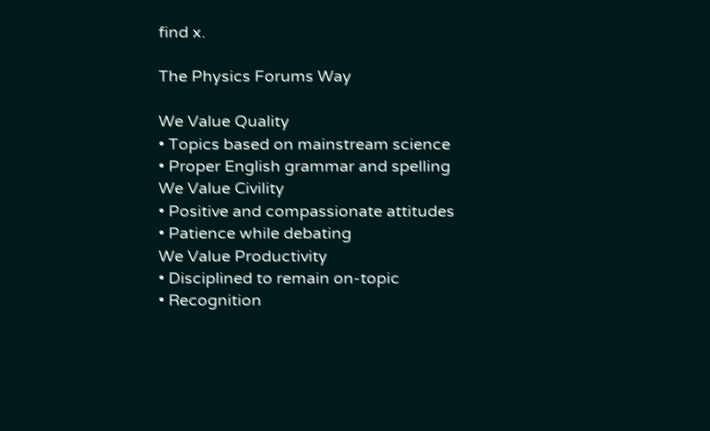find x.

The Physics Forums Way

We Value Quality
• Topics based on mainstream science
• Proper English grammar and spelling
We Value Civility
• Positive and compassionate attitudes
• Patience while debating
We Value Productivity
• Disciplined to remain on-topic
• Recognition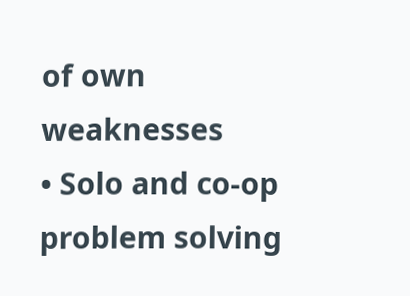of own weaknesses
• Solo and co-op problem solving